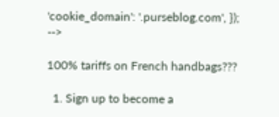'cookie_domain': '.purseblog.com', }); -->

100% tariffs on French handbags???

  1. Sign up to become a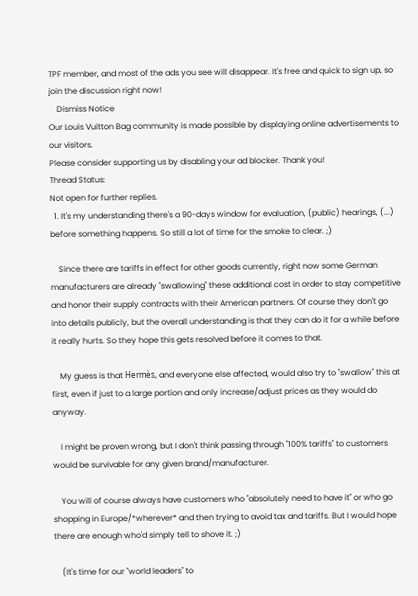TPF member, and most of the ads you see will disappear. It's free and quick to sign up, so join the discussion right now!
    Dismiss Notice
Our Louis Vuitton Bag community is made possible by displaying online advertisements to our visitors.
Please consider supporting us by disabling your ad blocker. Thank you!
Thread Status:
Not open for further replies.
  1. It's my understanding there's a 90-days window for evaluation, (public) hearings, (...) before something happens. So still a lot of time for the smoke to clear. ;)

    Since there are tariffs in effect for other goods currently, right now some German manufacturers are already "swallowing" these additional cost in order to stay competitive and honor their supply contracts with their American partners. Of course they don't go into details publicly, but the overall understanding is that they can do it for a while before it really hurts. So they hope this gets resolved before it comes to that.

    My guess is that Hermès, and everyone else affected, would also try to "swallow" this at first, even if just to a large portion and only increase/adjust prices as they would do anyway.

    I might be proven wrong, but I don't think passing through "100% tariffs" to customers would be survivable for any given brand/manufacturer.

    You will of course always have customers who "absolutely need to have it" or who go shopping in Europe/*wherever* and then trying to avoid tax and tariffs. But I would hope there are enough who'd simply tell to shove it. ;)

    (It's time for our "world leaders" to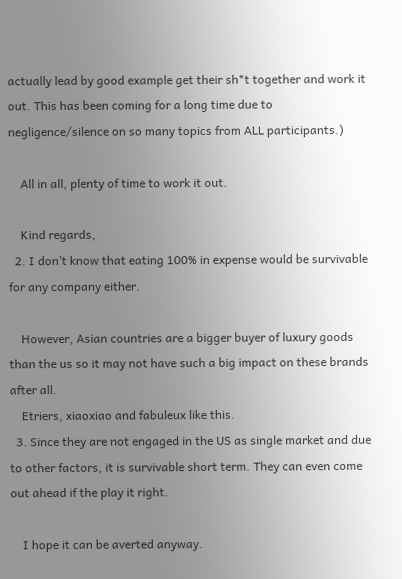actually lead by good example get their sh*t together and work it out. This has been coming for a long time due to negligence/silence on so many topics from ALL participants.)

    All in all, plenty of time to work it out.

    Kind regards,
  2. I don’t know that eating 100% in expense would be survivable for any company either.

    However, Asian countries are a bigger buyer of luxury goods than the us so it may not have such a big impact on these brands after all.
    Etriers, xiaoxiao and fabuleux like this.
  3. Since they are not engaged in the US as single market and due to other factors, it is survivable short term. They can even come out ahead if the play it right.

    I hope it can be averted anyway.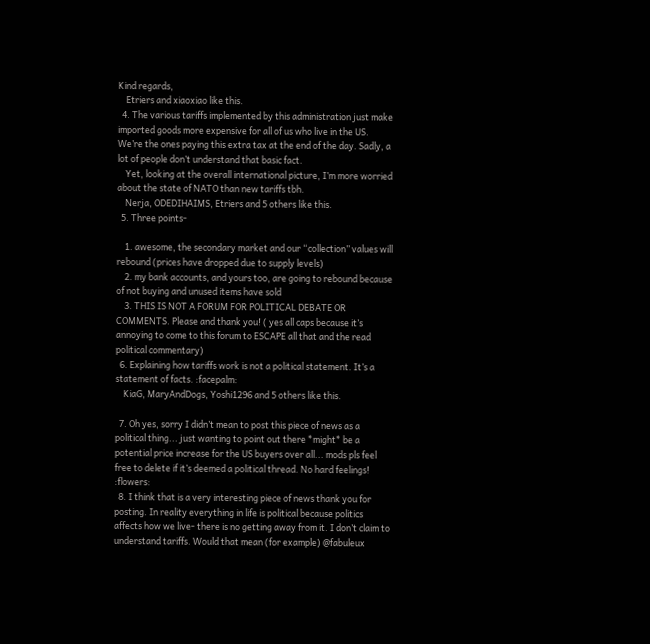Kind regards,
    Etriers and xiaoxiao like this.
  4. The various tariffs implemented by this administration just make imported goods more expensive for all of us who live in the US. We’re the ones paying this extra tax at the end of the day. Sadly, a lot of people don’t understand that basic fact.
    Yet, looking at the overall international picture, I’m more worried about the state of NATO than new tariffs tbh.
    Nerja, ODEDIHAIMS, Etriers and 5 others like this.
  5. Three points-

    1. awesome, the secondary market and our “collection” values will rebound (prices have dropped due to supply levels)
    2. my bank accounts, and yours too, are going to rebound because of not buying and unused items have sold
    3. THIS IS NOT A FORUM FOR POLITICAL DEBATE OR COMMENTS. Please and thank you! ( yes all caps because it’s annoying to come to this forum to ESCAPE all that and the read political commentary)
  6. Explaining how tariffs work is not a political statement. It’s a statement of facts. :facepalm:
    KiaG, MaryAndDogs, Yoshi1296 and 5 others like this.

  7. Oh yes, sorry I didn’t mean to post this piece of news as a political thing... just wanting to point out there *might* be a potential price increase for the US buyers over all... mods pls feel free to delete if it’s deemed a political thread. No hard feelings! :flowers:
  8. I think that is a very interesting piece of news thank you for posting. In reality everything in life is political because politics affects how we live- there is no getting away from it. I don’t claim to understand tariffs. Would that mean (for example) @fabuleux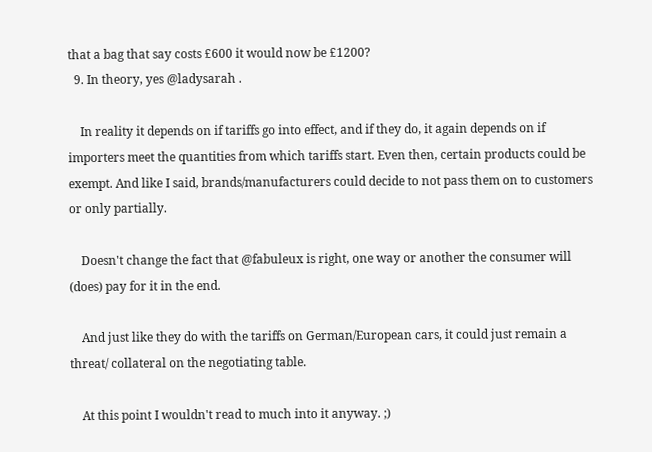that a bag that say costs £600 it would now be £1200?
  9. In theory, yes @ladysarah .

    In reality it depends on if tariffs go into effect, and if they do, it again depends on if importers meet the quantities from which tariffs start. Even then, certain products could be exempt. And like I said, brands/manufacturers could decide to not pass them on to customers or only partially.

    Doesn't change the fact that @fabuleux is right, one way or another the consumer will (does) pay for it in the end.

    And just like they do with the tariffs on German/European cars, it could just remain a threat/ collateral on the negotiating table.

    At this point I wouldn't read to much into it anyway. ;)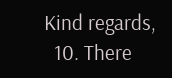Kind regards,
  10. There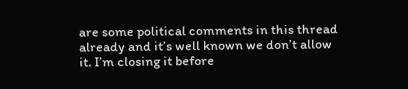are some political comments in this thread already and it’s well known we don’t allow it. I’m closing it before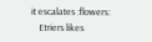it escalates :flowers:
    Etriers likes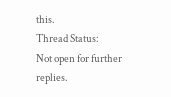this.
Thread Status:
Not open for further replies.